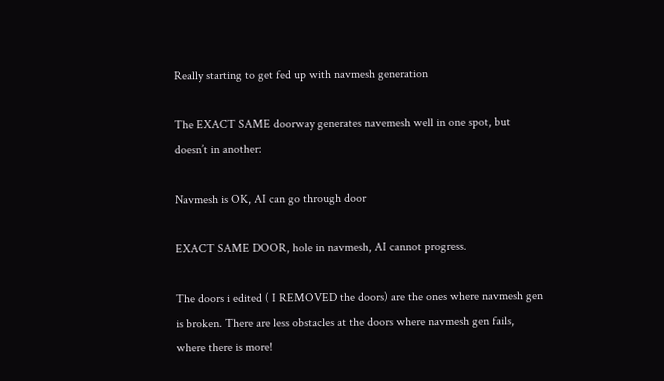Really starting to get fed up with navmesh generation

The EXACT SAME doorway generates navemesh well in one spot, but doesn’t in another:

Navmesh is OK, AI can go through door

EXACT SAME DOOR, hole in navmesh, AI cannot progress.

The doors i edited ( I REMOVED the doors) are the ones where navmesh gen is broken. There are less obstacles at the doors where navmesh gen fails, where there is more!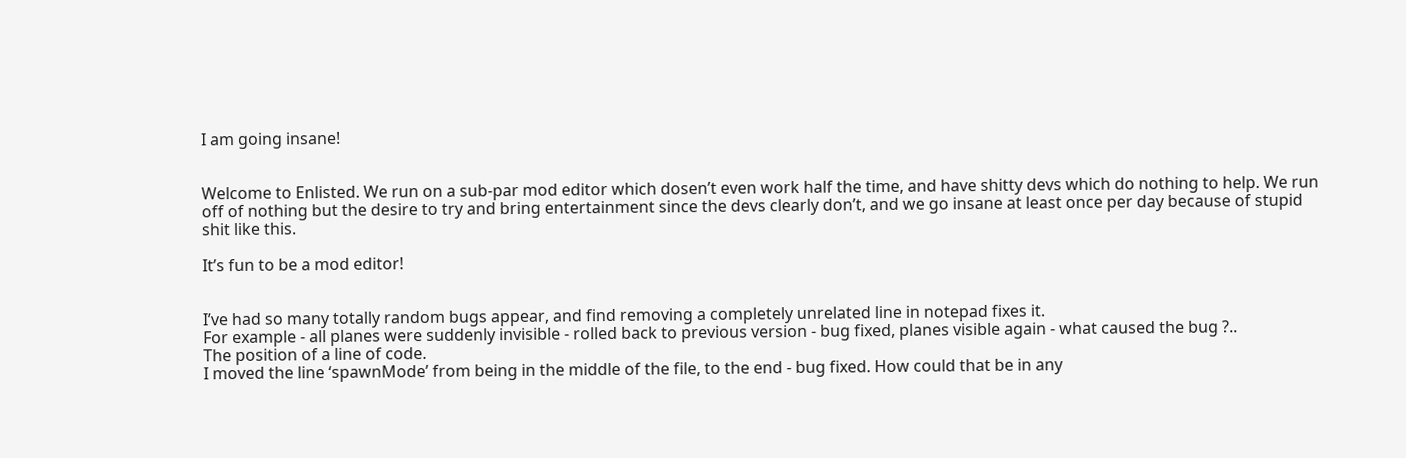I am going insane!


Welcome to Enlisted. We run on a sub-par mod editor which dosen’t even work half the time, and have shitty devs which do nothing to help. We run off of nothing but the desire to try and bring entertainment since the devs clearly don’t, and we go insane at least once per day because of stupid shit like this.

It’s fun to be a mod editor!


I’ve had so many totally random bugs appear, and find removing a completely unrelated line in notepad fixes it.
For example - all planes were suddenly invisible - rolled back to previous version - bug fixed, planes visible again - what caused the bug ?..
The position of a line of code.
I moved the line ‘spawnMode’ from being in the middle of the file, to the end - bug fixed. How could that be in any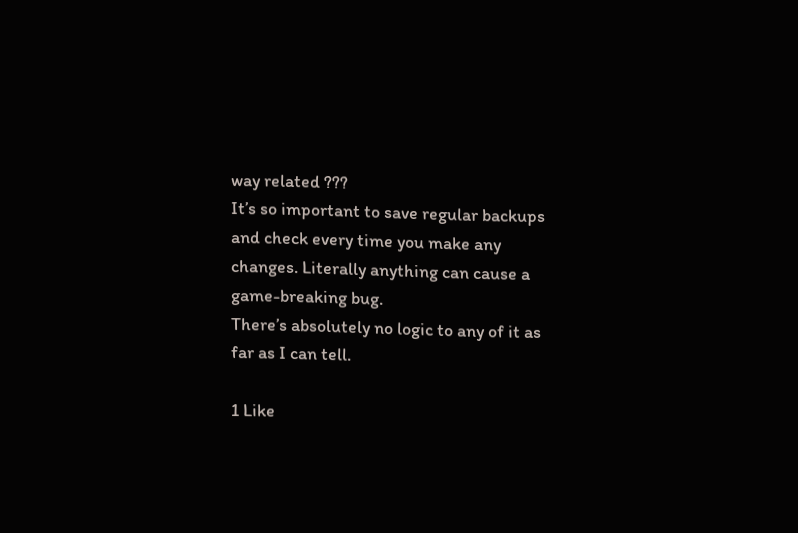way related ???
It’s so important to save regular backups and check every time you make any changes. Literally anything can cause a game-breaking bug.
There’s absolutely no logic to any of it as far as I can tell.

1 Like